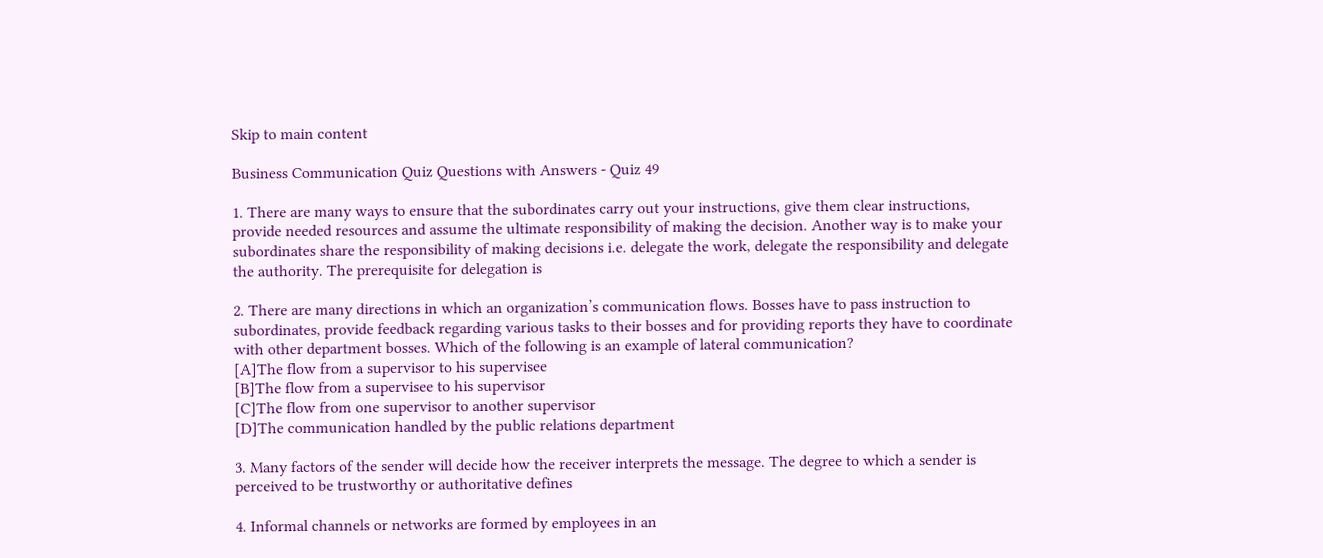Skip to main content

Business Communication Quiz Questions with Answers - Quiz 49

1. There are many ways to ensure that the subordinates carry out your instructions, give them clear instructions, provide needed resources and assume the ultimate responsibility of making the decision. Another way is to make your subordinates share the responsibility of making decisions i.e. delegate the work, delegate the responsibility and delegate the authority. The prerequisite for delegation is

2. There are many directions in which an organization’s communication flows. Bosses have to pass instruction to subordinates, provide feedback regarding various tasks to their bosses and for providing reports they have to coordinate with other department bosses. Which of the following is an example of lateral communication?
[A]The flow from a supervisor to his supervisee
[B]The flow from a supervisee to his supervisor
[C]The flow from one supervisor to another supervisor
[D]The communication handled by the public relations department

3. Many factors of the sender will decide how the receiver interprets the message. The degree to which a sender is perceived to be trustworthy or authoritative defines

4. Informal channels or networks are formed by employees in an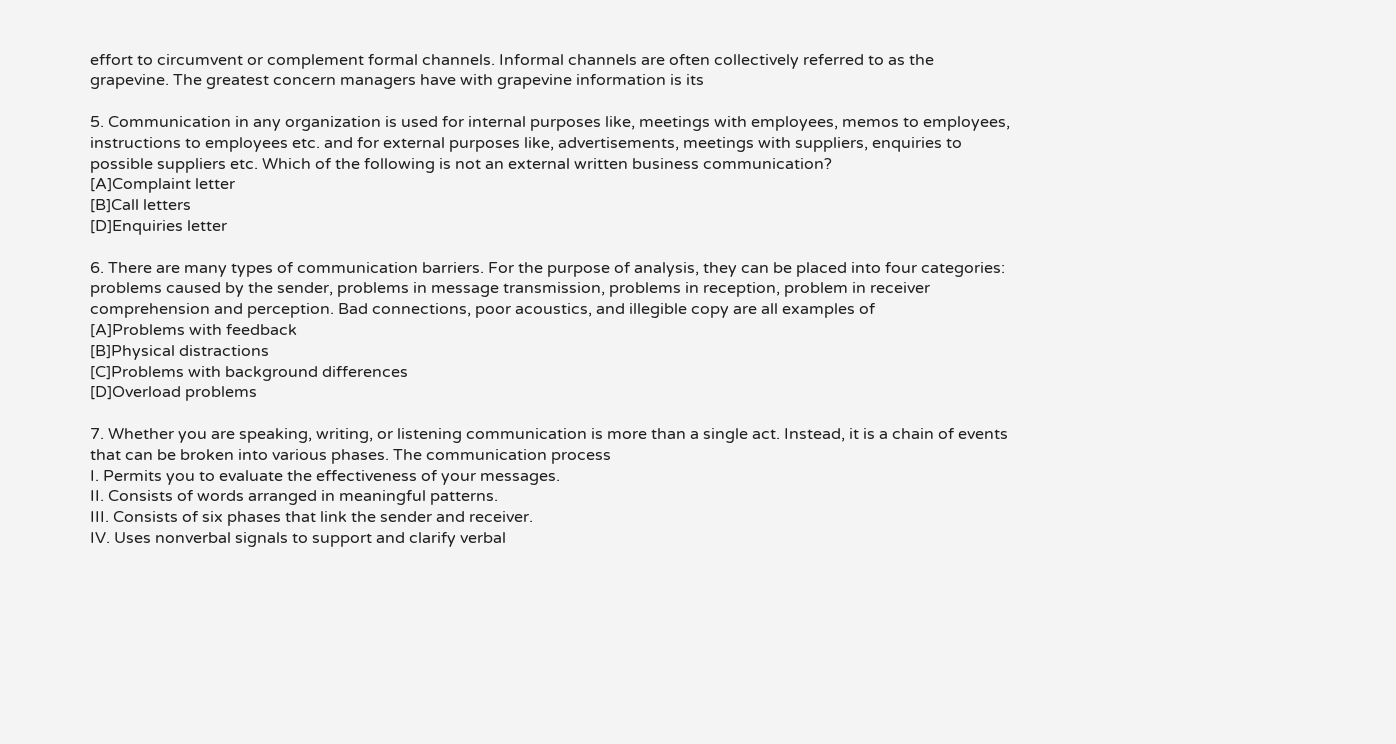effort to circumvent or complement formal channels. Informal channels are often collectively referred to as the grapevine. The greatest concern managers have with grapevine information is its

5. Communication in any organization is used for internal purposes like, meetings with employees, memos to employees, instructions to employees etc. and for external purposes like, advertisements, meetings with suppliers, enquiries to possible suppliers etc. Which of the following is not an external written business communication?
[A]Complaint letter
[B]Call letters
[D]Enquiries letter

6. There are many types of communication barriers. For the purpose of analysis, they can be placed into four categories: problems caused by the sender, problems in message transmission, problems in reception, problem in receiver comprehension and perception. Bad connections, poor acoustics, and illegible copy are all examples of
[A]Problems with feedback
[B]Physical distractions
[C]Problems with background differences
[D]Overload problems

7. Whether you are speaking, writing, or listening communication is more than a single act. Instead, it is a chain of events that can be broken into various phases. The communication process
I. Permits you to evaluate the effectiveness of your messages.
II. Consists of words arranged in meaningful patterns.
III. Consists of six phases that link the sender and receiver.
IV. Uses nonverbal signals to support and clarify verbal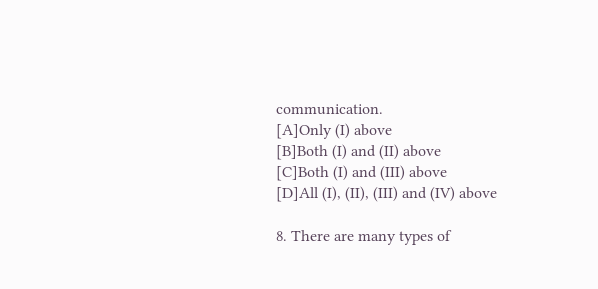communication.
[A]Only (I) above
[B]Both (I) and (II) above
[C]Both (I) and (III) above
[D]All (I), (II), (III) and (IV) above

8. There are many types of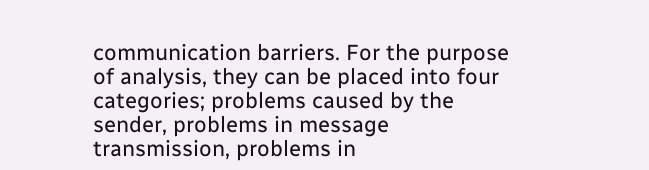communication barriers. For the purpose of analysis, they can be placed into four categories; problems caused by the sender, problems in message transmission, problems in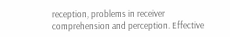reception, problems in receiver comprehension and perception. Effective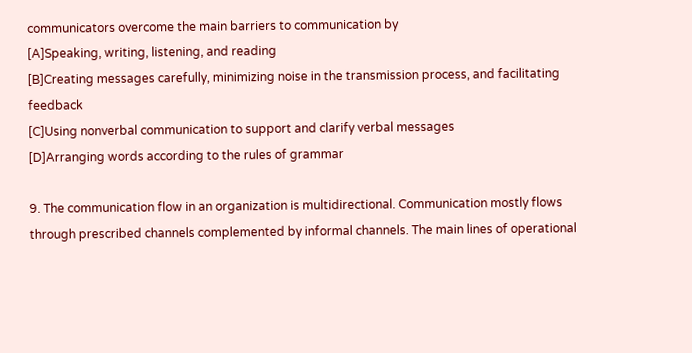communicators overcome the main barriers to communication by
[A]Speaking, writing, listening, and reading
[B]Creating messages carefully, minimizing noise in the transmission process, and facilitating feedback
[C]Using nonverbal communication to support and clarify verbal messages
[D]Arranging words according to the rules of grammar

9. The communication flow in an organization is multidirectional. Communication mostly flows through prescribed channels complemented by informal channels. The main lines of operational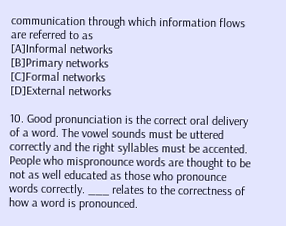communication through which information flows are referred to as
[A]Informal networks
[B]Primary networks
[C]Formal networks
[D]External networks

10. Good pronunciation is the correct oral delivery of a word. The vowel sounds must be uttered correctly and the right syllables must be accented. People who mispronounce words are thought to be not as well educated as those who pronounce words correctly. ___ relates to the correctness of how a word is pronounced.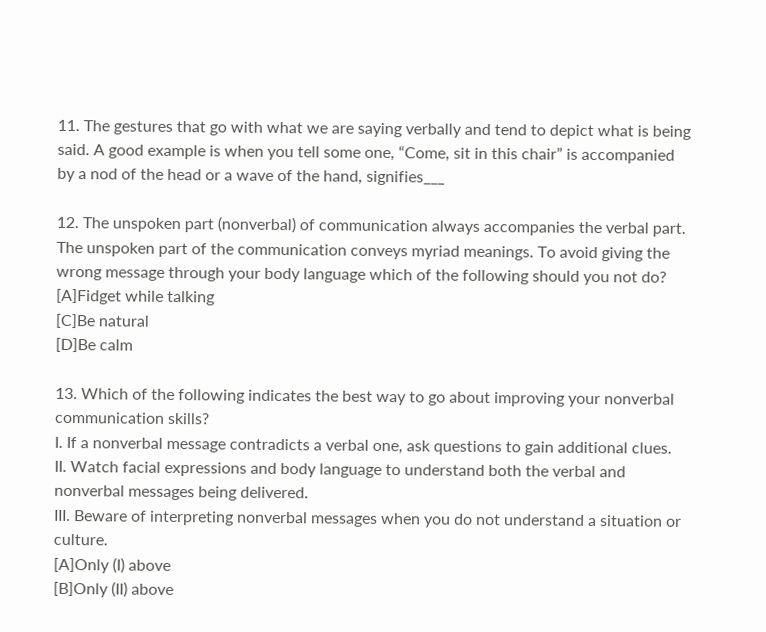11. The gestures that go with what we are saying verbally and tend to depict what is being said. A good example is when you tell some one, “Come, sit in this chair” is accompanied by a nod of the head or a wave of the hand, signifies___

12. The unspoken part (nonverbal) of communication always accompanies the verbal part. The unspoken part of the communication conveys myriad meanings. To avoid giving the wrong message through your body language which of the following should you not do?
[A]Fidget while talking
[C]Be natural
[D]Be calm

13. Which of the following indicates the best way to go about improving your nonverbal communication skills?
I. If a nonverbal message contradicts a verbal one, ask questions to gain additional clues.
II. Watch facial expressions and body language to understand both the verbal and nonverbal messages being delivered.
III. Beware of interpreting nonverbal messages when you do not understand a situation or culture.
[A]Only (I) above
[B]Only (II) above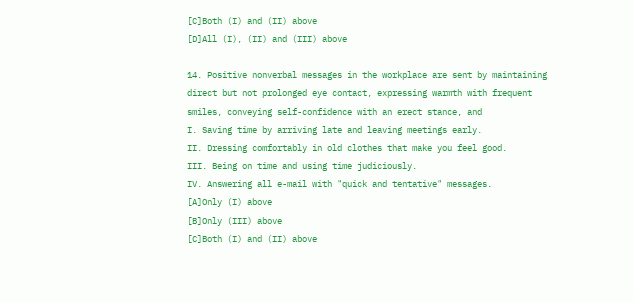[C]Both (I) and (II) above
[D]All (I), (II) and (III) above

14. Positive nonverbal messages in the workplace are sent by maintaining direct but not prolonged eye contact, expressing warmth with frequent smiles, conveying self-confidence with an erect stance, and
I. Saving time by arriving late and leaving meetings early.
II. Dressing comfortably in old clothes that make you feel good.
III. Being on time and using time judiciously.
IV. Answering all e-mail with "quick and tentative" messages.
[A]Only (I) above
[B]Only (III) above
[C]Both (I) and (II) above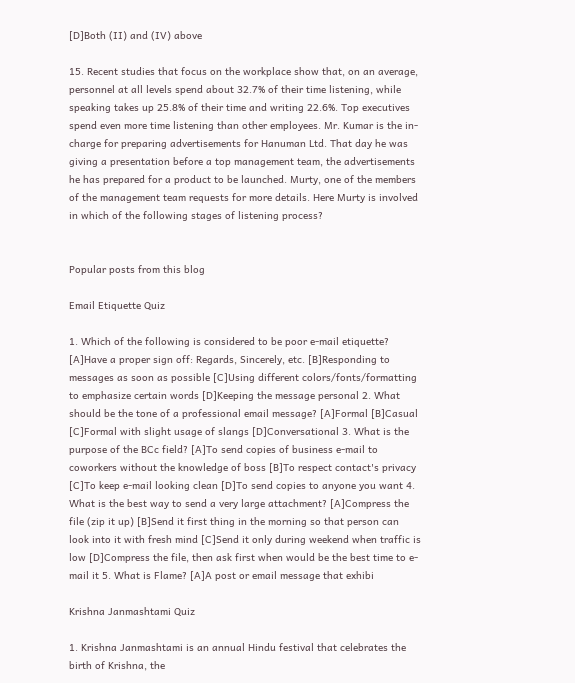[D]Both (II) and (IV) above

15. Recent studies that focus on the workplace show that, on an average, personnel at all levels spend about 32.7% of their time listening, while speaking takes up 25.8% of their time and writing 22.6%. Top executives spend even more time listening than other employees. Mr. Kumar is the in-charge for preparing advertisements for Hanuman Ltd. That day he was giving a presentation before a top management team, the advertisements he has prepared for a product to be launched. Murty, one of the members of the management team requests for more details. Here Murty is involved in which of the following stages of listening process?


Popular posts from this blog

Email Etiquette Quiz

1. Which of the following is considered to be poor e-mail etiquette? [A]Have a proper sign off: Regards, Sincerely, etc. [B]Responding to messages as soon as possible [C]Using different colors/fonts/formatting to emphasize certain words [D]Keeping the message personal 2. What should be the tone of a professional email message? [A]Formal [B]Casual [C]Formal with slight usage of slangs [D]Conversational 3. What is the purpose of the BCc field? [A]To send copies of business e-mail to coworkers without the knowledge of boss [B]To respect contact's privacy [C]To keep e-mail looking clean [D]To send copies to anyone you want 4. What is the best way to send a very large attachment? [A]Compress the file (zip it up) [B]Send it first thing in the morning so that person can look into it with fresh mind [C]Send it only during weekend when traffic is low [D]Compress the file, then ask first when would be the best time to e-mail it 5. What is Flame? [A]A post or email message that exhibi

Krishna Janmashtami Quiz

1. Krishna Janmashtami is an annual Hindu festival that celebrates the birth of Krishna, the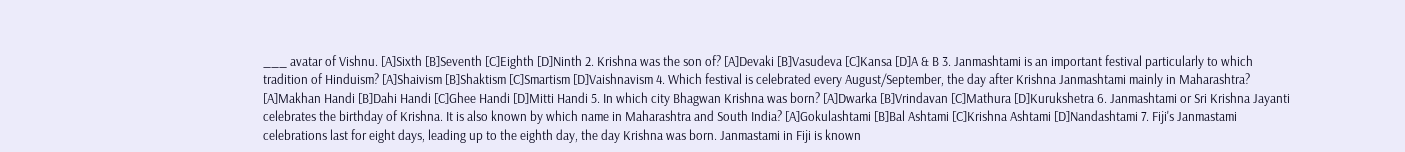___ avatar of Vishnu. [A]Sixth [B]Seventh [C]Eighth [D]Ninth 2. Krishna was the son of? [A]Devaki [B]Vasudeva [C]Kansa [D]A & B 3. Janmashtami is an important festival particularly to which tradition of Hinduism? [A]Shaivism [B]Shaktism [C]Smartism [D]Vaishnavism 4. Which festival is celebrated every August/September, the day after Krishna Janmashtami mainly in Maharashtra? [A]Makhan Handi [B]Dahi Handi [C]Ghee Handi [D]Mitti Handi 5. In which city Bhagwan Krishna was born? [A]Dwarka [B]Vrindavan [C]Mathura [D]Kurukshetra 6. Janmashtami or Sri Krishna Jayanti celebrates the birthday of Krishna. It is also known by which name in Maharashtra and South India? [A]Gokulashtami [B]Bal Ashtami [C]Krishna Ashtami [D]Nandashtami 7. Fiji's Janmastami celebrations last for eight days, leading up to the eighth day, the day Krishna was born. Janmastami in Fiji is known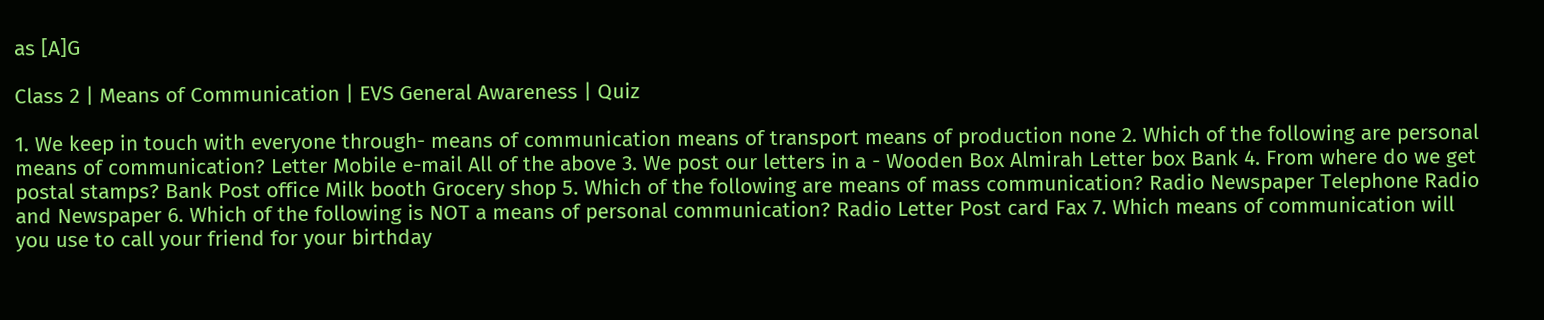as [A]G

Class 2 | Means of Communication | EVS General Awareness | Quiz

1. We keep in touch with everyone through- means of communication means of transport means of production none 2. Which of the following are personal means of communication? Letter Mobile e-mail All of the above 3. We post our letters in a - Wooden Box Almirah Letter box Bank 4. From where do we get postal stamps? Bank Post office Milk booth Grocery shop 5. Which of the following are means of mass communication? Radio Newspaper Telephone Radio and Newspaper 6. Which of the following is NOT a means of personal communication? Radio Letter Post card Fax 7. Which means of communication will you use to call your friend for your birthday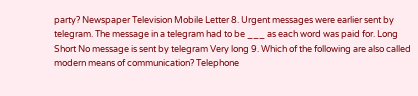party? Newspaper Television Mobile Letter 8. Urgent messages were earlier sent by telegram. The message in a telegram had to be ___ as each word was paid for. Long Short No message is sent by telegram Very long 9. Which of the following are also called modern means of communication? Telephone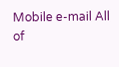Mobile e-mail All of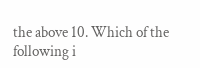the above 10. Which of the following i